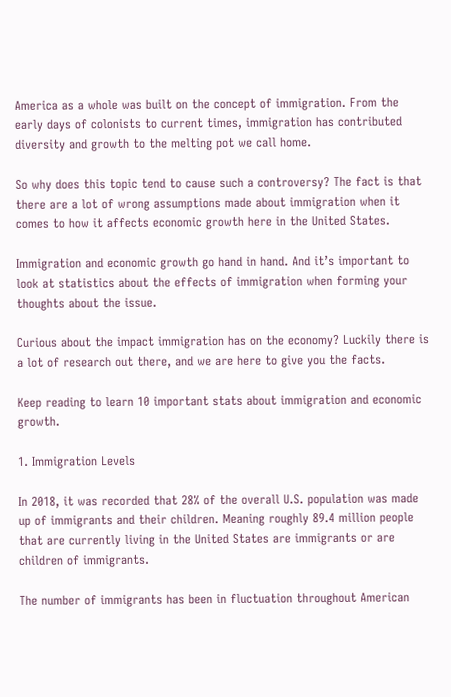America as a whole was built on the concept of immigration. From the early days of colonists to current times, immigration has contributed diversity and growth to the melting pot we call home.

So why does this topic tend to cause such a controversy? The fact is that there are a lot of wrong assumptions made about immigration when it comes to how it affects economic growth here in the United States.

Immigration and economic growth go hand in hand. And it’s important to look at statistics about the effects of immigration when forming your thoughts about the issue.

Curious about the impact immigration has on the economy? Luckily there is a lot of research out there, and we are here to give you the facts.

Keep reading to learn 10 important stats about immigration and economic growth.

1. Immigration Levels

In 2018, it was recorded that 28% of the overall U.S. population was made up of immigrants and their children. Meaning roughly 89.4 million people that are currently living in the United States are immigrants or are children of immigrants.

The number of immigrants has been in fluctuation throughout American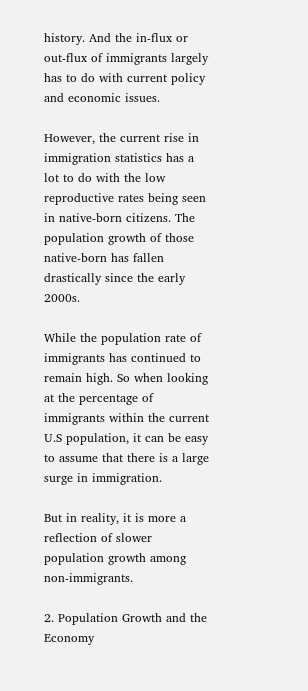history. And the in-flux or out-flux of immigrants largely has to do with current policy and economic issues.

However, the current rise in immigration statistics has a lot to do with the low reproductive rates being seen in native-born citizens. The population growth of those native-born has fallen drastically since the early 2000s.

While the population rate of immigrants has continued to remain high. So when looking at the percentage of immigrants within the current U.S population, it can be easy to assume that there is a large surge in immigration.

But in reality, it is more a reflection of slower population growth among non-immigrants.

2. Population Growth and the Economy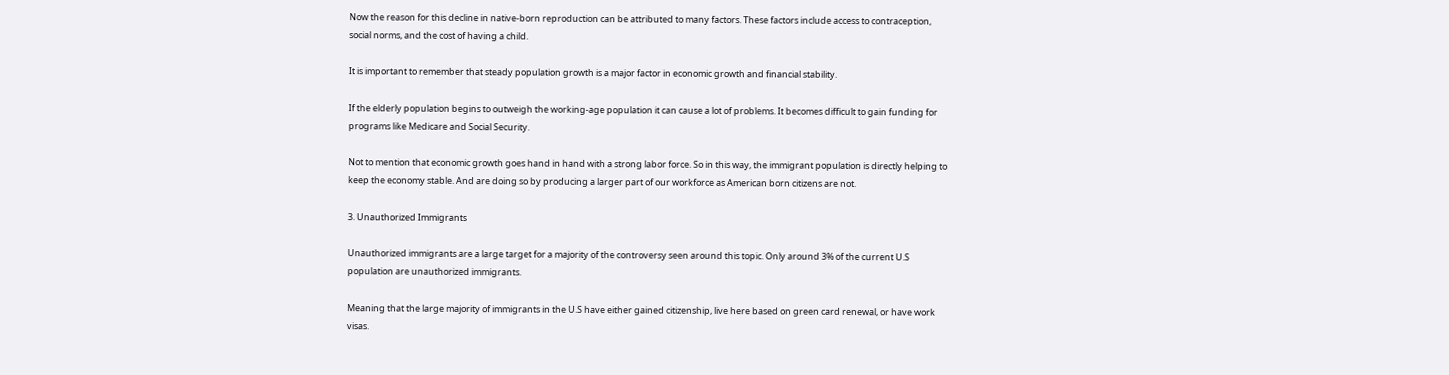Now the reason for this decline in native-born reproduction can be attributed to many factors. These factors include access to contraception, social norms, and the cost of having a child.

It is important to remember that steady population growth is a major factor in economic growth and financial stability.

If the elderly population begins to outweigh the working-age population it can cause a lot of problems. It becomes difficult to gain funding for programs like Medicare and Social Security.

Not to mention that economic growth goes hand in hand with a strong labor force. So in this way, the immigrant population is directly helping to keep the economy stable. And are doing so by producing a larger part of our workforce as American born citizens are not.

3. Unauthorized Immigrants

Unauthorized immigrants are a large target for a majority of the controversy seen around this topic. Only around 3% of the current U.S population are unauthorized immigrants.

Meaning that the large majority of immigrants in the U.S have either gained citizenship, live here based on green card renewal, or have work visas.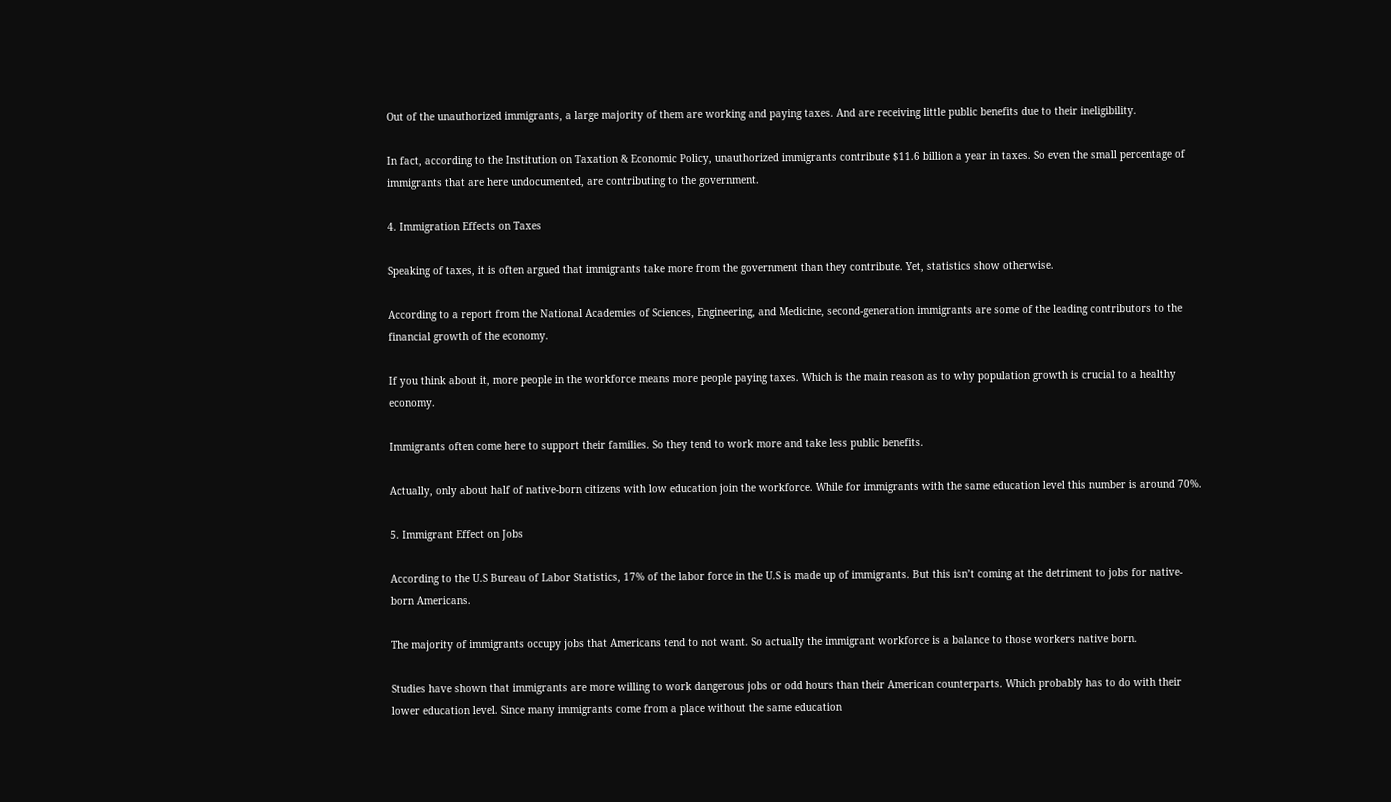Out of the unauthorized immigrants, a large majority of them are working and paying taxes. And are receiving little public benefits due to their ineligibility.

In fact, according to the Institution on Taxation & Economic Policy, unauthorized immigrants contribute $11.6 billion a year in taxes. So even the small percentage of immigrants that are here undocumented, are contributing to the government.

4. Immigration Effects on Taxes

Speaking of taxes, it is often argued that immigrants take more from the government than they contribute. Yet, statistics show otherwise.

According to a report from the National Academies of Sciences, Engineering, and Medicine, second-generation immigrants are some of the leading contributors to the financial growth of the economy.

If you think about it, more people in the workforce means more people paying taxes. Which is the main reason as to why population growth is crucial to a healthy economy.

Immigrants often come here to support their families. So they tend to work more and take less public benefits.

Actually, only about half of native-born citizens with low education join the workforce. While for immigrants with the same education level this number is around 70%.

5. Immigrant Effect on Jobs

According to the U.S Bureau of Labor Statistics, 17% of the labor force in the U.S is made up of immigrants. But this isn’t coming at the detriment to jobs for native-born Americans.

The majority of immigrants occupy jobs that Americans tend to not want. So actually the immigrant workforce is a balance to those workers native born.

Studies have shown that immigrants are more willing to work dangerous jobs or odd hours than their American counterparts. Which probably has to do with their lower education level. Since many immigrants come from a place without the same education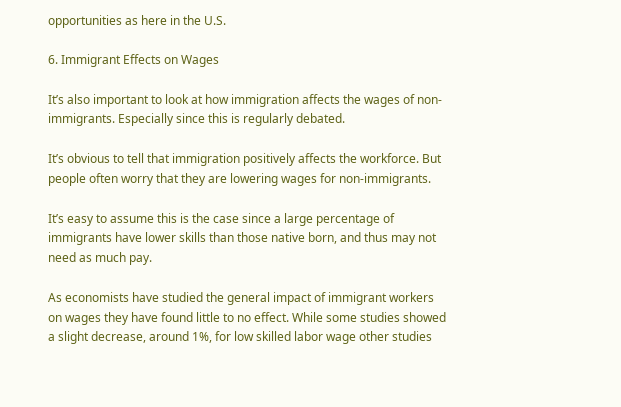opportunities as here in the U.S.

6. Immigrant Effects on Wages

It’s also important to look at how immigration affects the wages of non-immigrants. Especially since this is regularly debated.

It’s obvious to tell that immigration positively affects the workforce. But people often worry that they are lowering wages for non-immigrants.

It’s easy to assume this is the case since a large percentage of immigrants have lower skills than those native born, and thus may not need as much pay.

As economists have studied the general impact of immigrant workers on wages they have found little to no effect. While some studies showed a slight decrease, around 1%, for low skilled labor wage other studies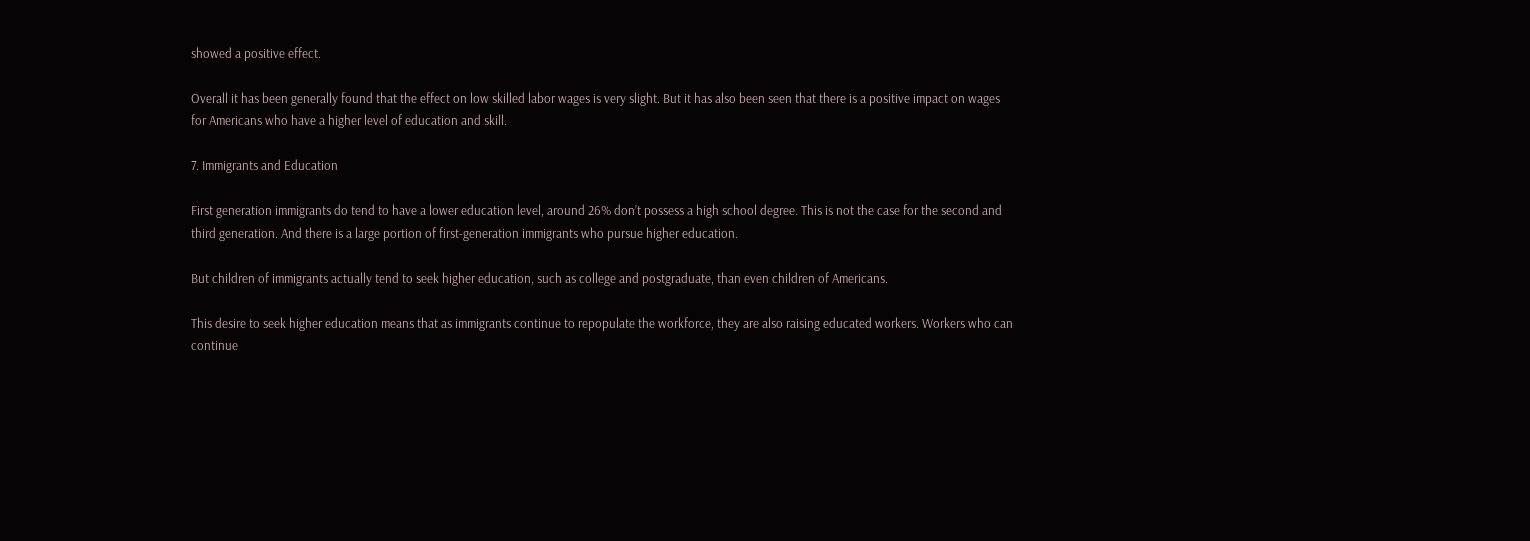showed a positive effect.

Overall it has been generally found that the effect on low skilled labor wages is very slight. But it has also been seen that there is a positive impact on wages for Americans who have a higher level of education and skill.

7. Immigrants and Education

First generation immigrants do tend to have a lower education level, around 26% don’t possess a high school degree. This is not the case for the second and third generation. And there is a large portion of first-generation immigrants who pursue higher education.

But children of immigrants actually tend to seek higher education, such as college and postgraduate, than even children of Americans.

This desire to seek higher education means that as immigrants continue to repopulate the workforce, they are also raising educated workers. Workers who can continue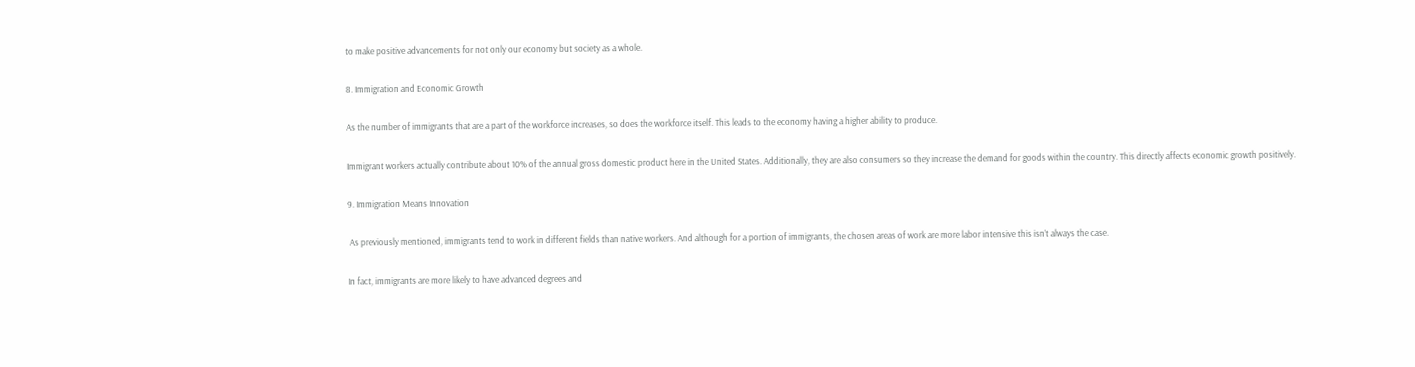to make positive advancements for not only our economy but society as a whole.

8. Immigration and Economic Growth

As the number of immigrants that are a part of the workforce increases, so does the workforce itself. This leads to the economy having a higher ability to produce.

Immigrant workers actually contribute about 10% of the annual gross domestic product here in the United States. Additionally, they are also consumers so they increase the demand for goods within the country. This directly affects economic growth positively.

9. Immigration Means Innovation

 As previously mentioned, immigrants tend to work in different fields than native workers. And although for a portion of immigrants, the chosen areas of work are more labor intensive this isn’t always the case.

In fact, immigrants are more likely to have advanced degrees and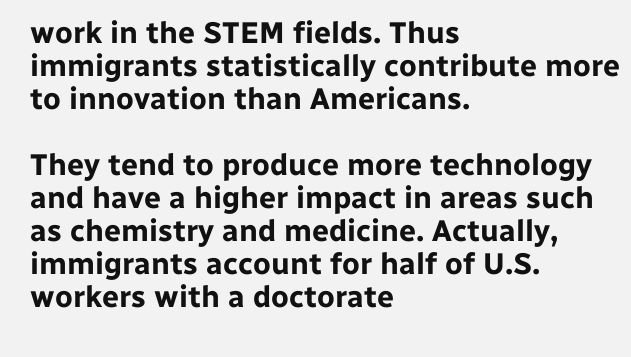work in the STEM fields. Thus immigrants statistically contribute more to innovation than Americans.

They tend to produce more technology and have a higher impact in areas such as chemistry and medicine. Actually, immigrants account for half of U.S. workers with a doctorate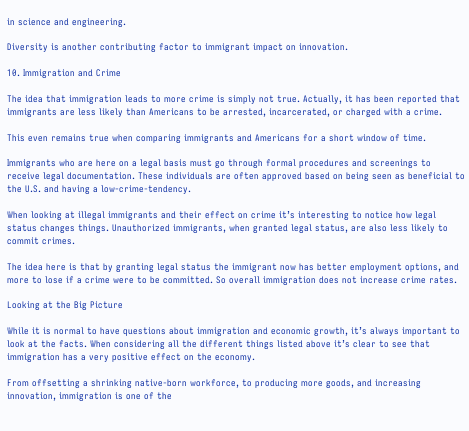in science and engineering.

Diversity is another contributing factor to immigrant impact on innovation.

10. Immigration and Crime

The idea that immigration leads to more crime is simply not true. Actually, it has been reported that immigrants are less likely than Americans to be arrested, incarcerated, or charged with a crime.

This even remains true when comparing immigrants and Americans for a short window of time.

Immigrants who are here on a legal basis must go through formal procedures and screenings to receive legal documentation. These individuals are often approved based on being seen as beneficial to the U.S. and having a low-crime-tendency.

When looking at illegal immigrants and their effect on crime it’s interesting to notice how legal status changes things. Unauthorized immigrants, when granted legal status, are also less likely to commit crimes.

The idea here is that by granting legal status the immigrant now has better employment options, and more to lose if a crime were to be committed. So overall immigration does not increase crime rates.

Looking at the Big Picture

While it is normal to have questions about immigration and economic growth, it’s always important to look at the facts. When considering all the different things listed above it’s clear to see that immigration has a very positive effect on the economy.

From offsetting a shrinking native-born workforce, to producing more goods, and increasing innovation, immigration is one of the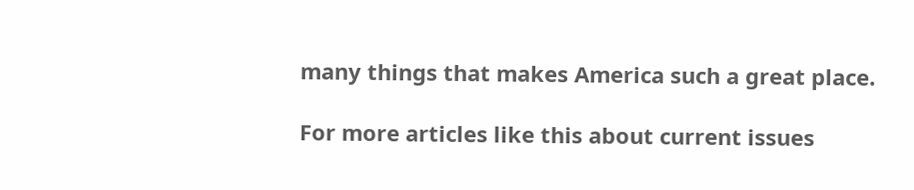many things that makes America such a great place.

For more articles like this about current issues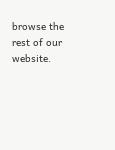browse the rest of our website.